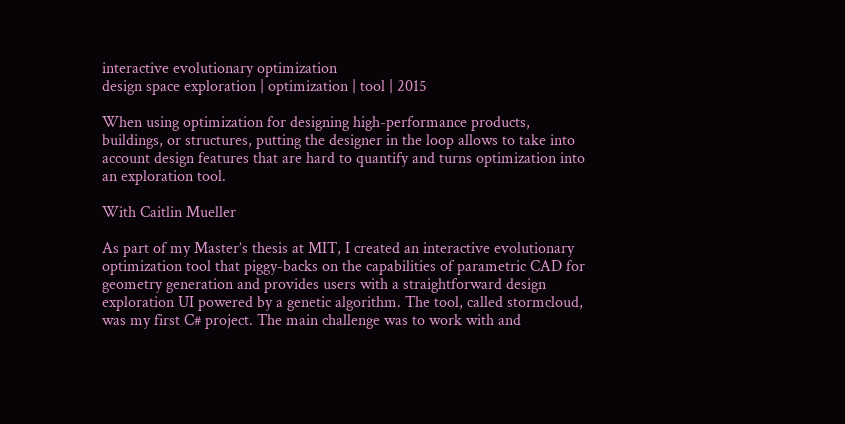interactive evolutionary optimization
design space exploration | optimization | tool | 2015

When using optimization for designing high-performance products, buildings, or structures, putting the designer in the loop allows to take into account design features that are hard to quantify and turns optimization into an exploration tool.

With Caitlin Mueller

As part of my Master’s thesis at MIT, I created an interactive evolutionary optimization tool that piggy-backs on the capabilities of parametric CAD for geometry generation and provides users with a straightforward design exploration UI powered by a genetic algorithm. The tool, called stormcloud, was my first C# project. The main challenge was to work with and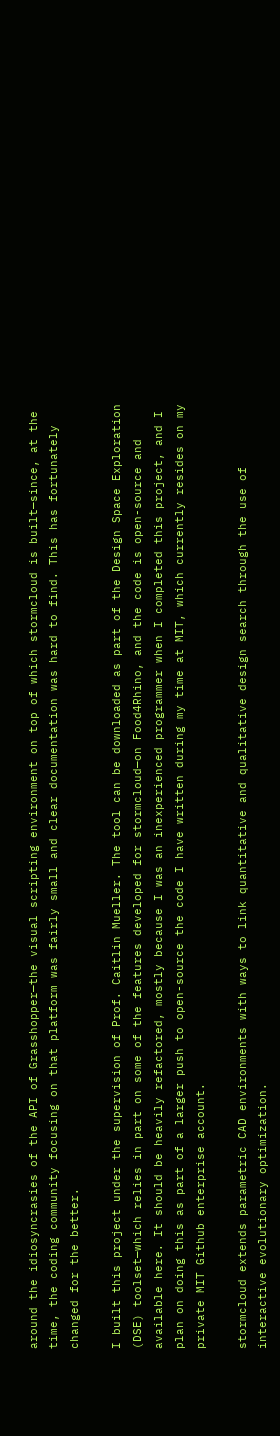around the idiosyncrasies of the API of Grasshopper—the visual scripting environment on top of which stormcloud is built—since, at the time, the coding community focusing on that platform was fairly small and clear documentation was hard to find. This has fortunately changed for the better.

I built this project under the supervision of Prof. Caitlin Mueller. The tool can be downloaded as part of the Design Space Exploration (DSE) toolset—which relies in part on some of the features developed for stormcloud—on Food4Rhino, and the code is open-source and available here. It should be heavily refactored, mostly because I was an inexperienced programmer when I completed this project, and I plan on doing this as part of a larger push to open-source the code I have written during my time at MIT, which currently resides on my private MIT Github enterprise account.

stormcloud extends parametric CAD environments with ways to link quantitative and qualitative design search through the use of interactive evolutionary optimization.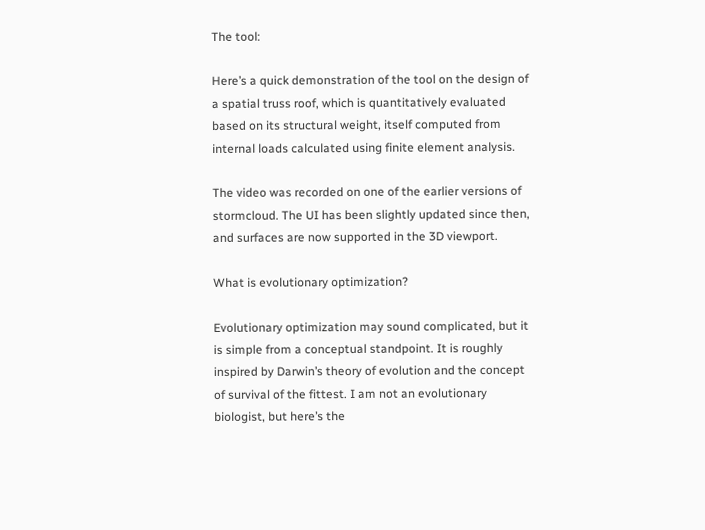The tool:

Here’s a quick demonstration of the tool on the design of a spatial truss roof, which is quantitatively evaluated based on its structural weight, itself computed from internal loads calculated using finite element analysis.

The video was recorded on one of the earlier versions of stormcloud. The UI has been slightly updated since then, and surfaces are now supported in the 3D viewport.

What is evolutionary optimization?

Evolutionary optimization may sound complicated, but it is simple from a conceptual standpoint. It is roughly inspired by Darwin’s theory of evolution and the concept of survival of the fittest. I am not an evolutionary biologist, but here’s the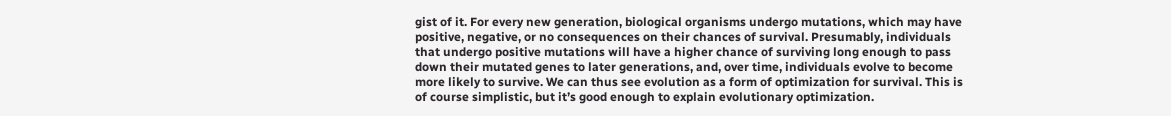gist of it. For every new generation, biological organisms undergo mutations, which may have positive, negative, or no consequences on their chances of survival. Presumably, individuals that undergo positive mutations will have a higher chance of surviving long enough to pass down their mutated genes to later generations, and, over time, individuals evolve to become more likely to survive. We can thus see evolution as a form of optimization for survival. This is of course simplistic, but it’s good enough to explain evolutionary optimization.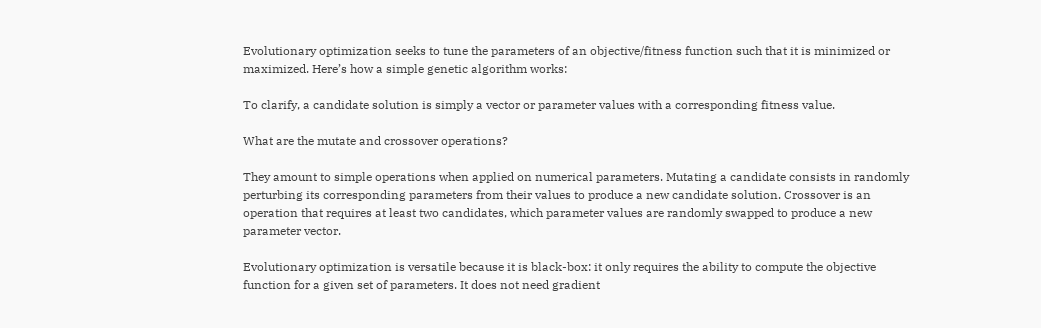Evolutionary optimization seeks to tune the parameters of an objective/fitness function such that it is minimized or maximized. Here’s how a simple genetic algorithm works:

To clarify, a candidate solution is simply a vector or parameter values with a corresponding fitness value.

What are the mutate and crossover operations?

They amount to simple operations when applied on numerical parameters. Mutating a candidate consists in randomly perturbing its corresponding parameters from their values to produce a new candidate solution. Crossover is an operation that requires at least two candidates, which parameter values are randomly swapped to produce a new parameter vector.

Evolutionary optimization is versatile because it is black-box: it only requires the ability to compute the objective function for a given set of parameters. It does not need gradient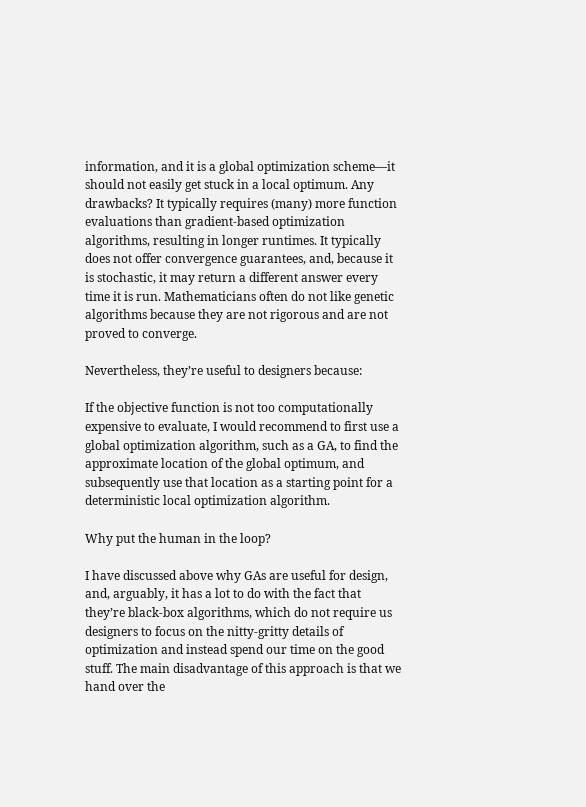information, and it is a global optimization scheme—it should not easily get stuck in a local optimum. Any drawbacks? It typically requires (many) more function evaluations than gradient-based optimization algorithms, resulting in longer runtimes. It typically does not offer convergence guarantees, and, because it is stochastic, it may return a different answer every time it is run. Mathematicians often do not like genetic algorithms because they are not rigorous and are not proved to converge.

Nevertheless, they’re useful to designers because:

If the objective function is not too computationally expensive to evaluate, I would recommend to first use a global optimization algorithm, such as a GA, to find the approximate location of the global optimum, and subsequently use that location as a starting point for a deterministic local optimization algorithm.

Why put the human in the loop?

I have discussed above why GAs are useful for design, and, arguably, it has a lot to do with the fact that they’re black-box algorithms, which do not require us designers to focus on the nitty-gritty details of optimization and instead spend our time on the good stuff. The main disadvantage of this approach is that we hand over the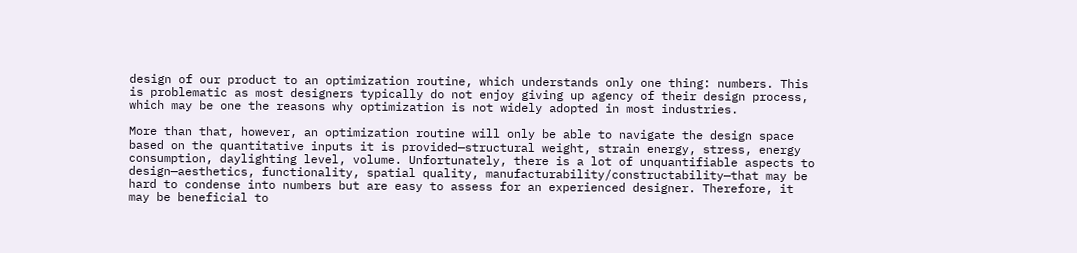design of our product to an optimization routine, which understands only one thing: numbers. This is problematic as most designers typically do not enjoy giving up agency of their design process, which may be one the reasons why optimization is not widely adopted in most industries.

More than that, however, an optimization routine will only be able to navigate the design space based on the quantitative inputs it is provided—structural weight, strain energy, stress, energy consumption, daylighting level, volume. Unfortunately, there is a lot of unquantifiable aspects to design—aesthetics, functionality, spatial quality, manufacturability/constructability—that may be hard to condense into numbers but are easy to assess for an experienced designer. Therefore, it may be beneficial to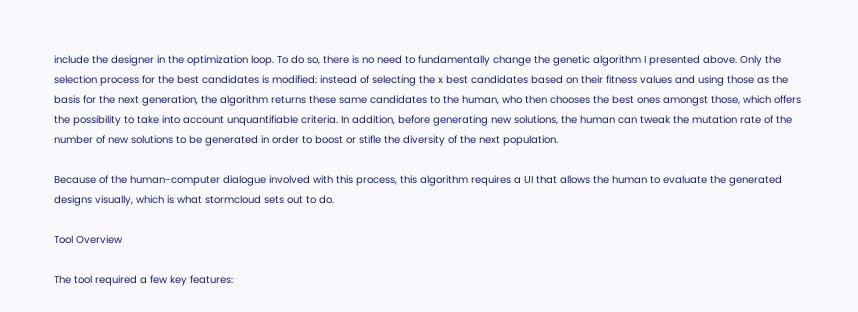include the designer in the optimization loop. To do so, there is no need to fundamentally change the genetic algorithm I presented above. Only the selection process for the best candidates is modified: instead of selecting the x best candidates based on their fitness values and using those as the basis for the next generation, the algorithm returns these same candidates to the human, who then chooses the best ones amongst those, which offers the possibility to take into account unquantifiable criteria. In addition, before generating new solutions, the human can tweak the mutation rate of the number of new solutions to be generated in order to boost or stifle the diversity of the next population.

Because of the human-computer dialogue involved with this process, this algorithm requires a UI that allows the human to evaluate the generated designs visually, which is what stormcloud sets out to do.

Tool Overview

The tool required a few key features: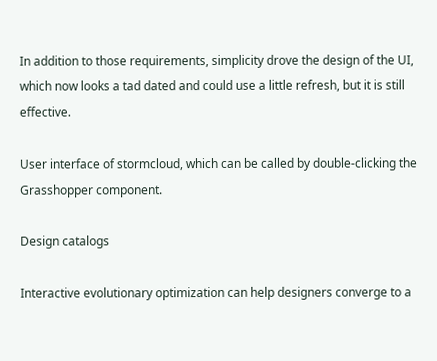In addition to those requirements, simplicity drove the design of the UI, which now looks a tad dated and could use a little refresh, but it is still effective.

User interface of stormcloud, which can be called by double-clicking the Grasshopper component.

Design catalogs

Interactive evolutionary optimization can help designers converge to a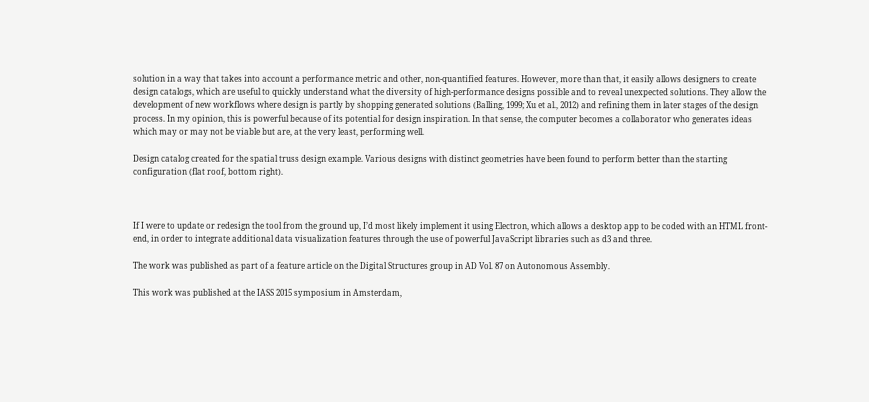solution in a way that takes into account a performance metric and other, non-quantified features. However, more than that, it easily allows designers to create design catalogs, which are useful to quickly understand what the diversity of high-performance designs possible and to reveal unexpected solutions. They allow the development of new workflows where design is partly by shopping generated solutions (Balling, 1999; Xu et al., 2012) and refining them in later stages of the design process. In my opinion, this is powerful because of its potential for design inspiration. In that sense, the computer becomes a collaborator who generates ideas which may or may not be viable but are, at the very least, performing well.

Design catalog created for the spatial truss design example. Various designs with distinct geometries have been found to perform better than the starting configuration (flat roof, bottom right).



If I were to update or redesign the tool from the ground up, I’d most likely implement it using Electron, which allows a desktop app to be coded with an HTML front-end, in order to integrate additional data visualization features through the use of powerful JavaScript libraries such as d3 and three.

The work was published as part of a feature article on the Digital Structures group in AD Vol. 87 on Autonomous Assembly.

This work was published at the IASS 2015 symposium in Amsterdam,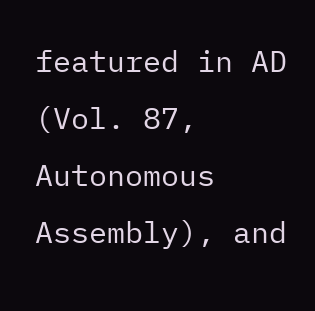featured in AD (Vol. 87, Autonomous Assembly), and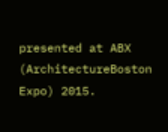presented at ABX (ArchitectureBoston Expo) 2015.